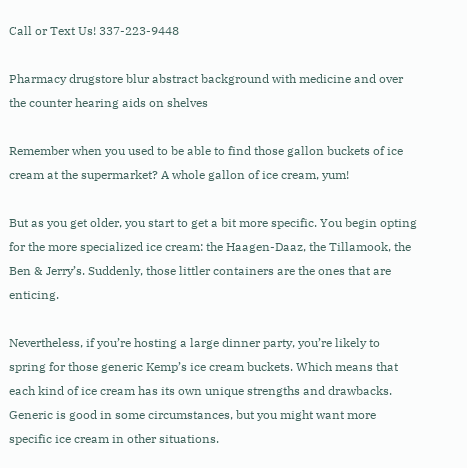Call or Text Us! 337-223-9448

Pharmacy drugstore blur abstract background with medicine and over the counter hearing aids on shelves

Remember when you used to be able to find those gallon buckets of ice cream at the supermarket? A whole gallon of ice cream, yum!

But as you get older, you start to get a bit more specific. You begin opting for the more specialized ice cream: the Haagen-Daaz, the Tillamook, the Ben & Jerry’s. Suddenly, those littler containers are the ones that are enticing.

Nevertheless, if you’re hosting a large dinner party, you’re likely to spring for those generic Kemp’s ice cream buckets. Which means that each kind of ice cream has its own unique strengths and drawbacks. Generic is good in some circumstances, but you might want more specific ice cream in other situations.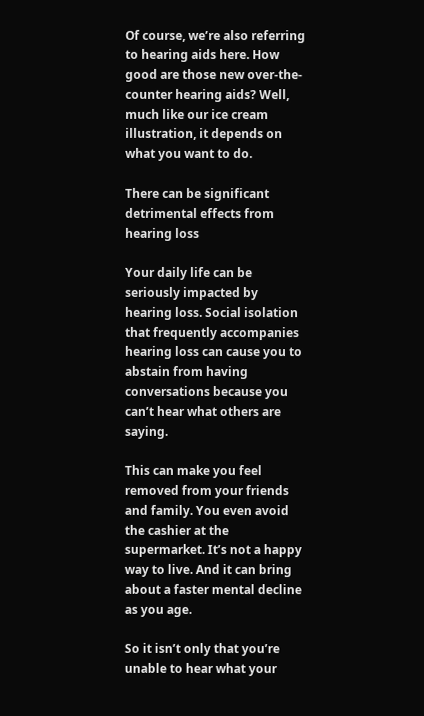Of course, we’re also referring to hearing aids here. How good are those new over-the-counter hearing aids? Well, much like our ice cream illustration, it depends on what you want to do.

There can be significant detrimental effects from hearing loss

Your daily life can be seriously impacted by hearing loss. Social isolation that frequently accompanies hearing loss can cause you to abstain from having conversations because you can’t hear what others are saying.

This can make you feel removed from your friends and family. You even avoid the cashier at the supermarket. It’s not a happy way to live. And it can bring about a faster mental decline as you age.

So it isn’t only that you’re unable to hear what your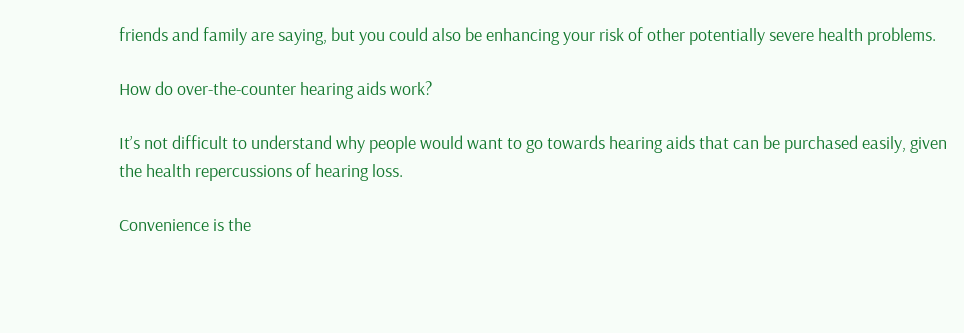friends and family are saying, but you could also be enhancing your risk of other potentially severe health problems.

How do over-the-counter hearing aids work?

It’s not difficult to understand why people would want to go towards hearing aids that can be purchased easily, given the health repercussions of hearing loss.

Convenience is the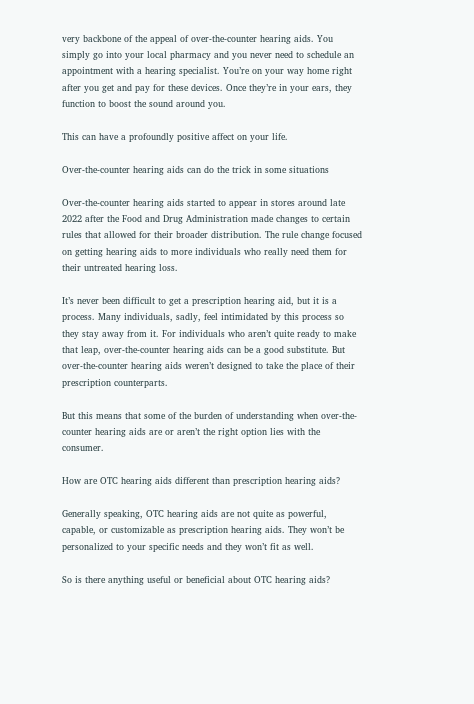very backbone of the appeal of over-the-counter hearing aids. You simply go into your local pharmacy and you never need to schedule an appointment with a hearing specialist. You’re on your way home right after you get and pay for these devices. Once they’re in your ears, they function to boost the sound around you.

This can have a profoundly positive affect on your life.

Over-the-counter hearing aids can do the trick in some situations

Over-the-counter hearing aids started to appear in stores around late 2022 after the Food and Drug Administration made changes to certain rules that allowed for their broader distribution. The rule change focused on getting hearing aids to more individuals who really need them for their untreated hearing loss.

It’s never been difficult to get a prescription hearing aid, but it is a process. Many individuals, sadly, feel intimidated by this process so they stay away from it. For individuals who aren’t quite ready to make that leap, over-the-counter hearing aids can be a good substitute. But over-the-counter hearing aids weren’t designed to take the place of their prescription counterparts.

But this means that some of the burden of understanding when over-the-counter hearing aids are or aren’t the right option lies with the consumer.

How are OTC hearing aids different than prescription hearing aids?

Generally speaking, OTC hearing aids are not quite as powerful, capable, or customizable as prescription hearing aids. They won’t be personalized to your specific needs and they won’t fit as well.

So is there anything useful or beneficial about OTC hearing aids?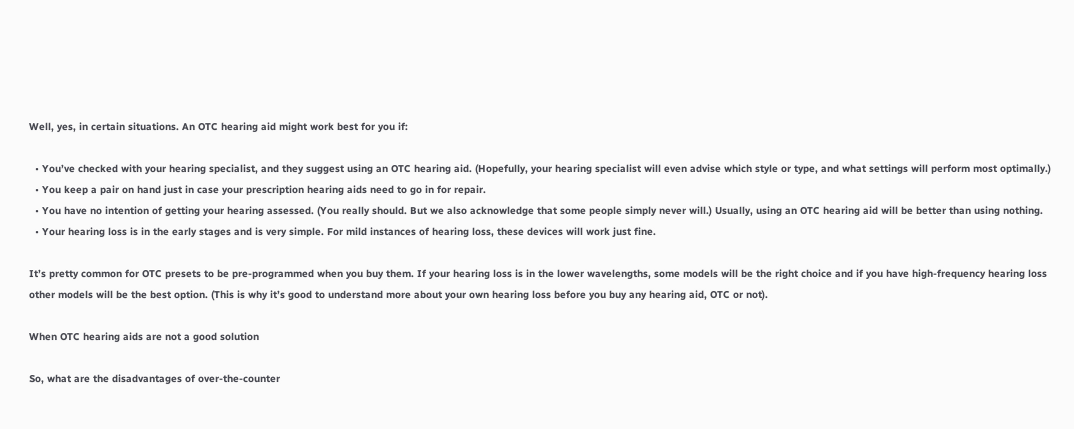Well, yes, in certain situations. An OTC hearing aid might work best for you if:

  • You’ve checked with your hearing specialist, and they suggest using an OTC hearing aid. (Hopefully, your hearing specialist will even advise which style or type, and what settings will perform most optimally.)
  • You keep a pair on hand just in case your prescription hearing aids need to go in for repair.
  • You have no intention of getting your hearing assessed. (You really should. But we also acknowledge that some people simply never will.) Usually, using an OTC hearing aid will be better than using nothing.
  • Your hearing loss is in the early stages and is very simple. For mild instances of hearing loss, these devices will work just fine.

It’s pretty common for OTC presets to be pre-programmed when you buy them. If your hearing loss is in the lower wavelengths, some models will be the right choice and if you have high-frequency hearing loss other models will be the best option. (This is why it’s good to understand more about your own hearing loss before you buy any hearing aid, OTC or not).

When OTC hearing aids are not a good solution

So, what are the disadvantages of over-the-counter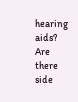hearing aids? Are there side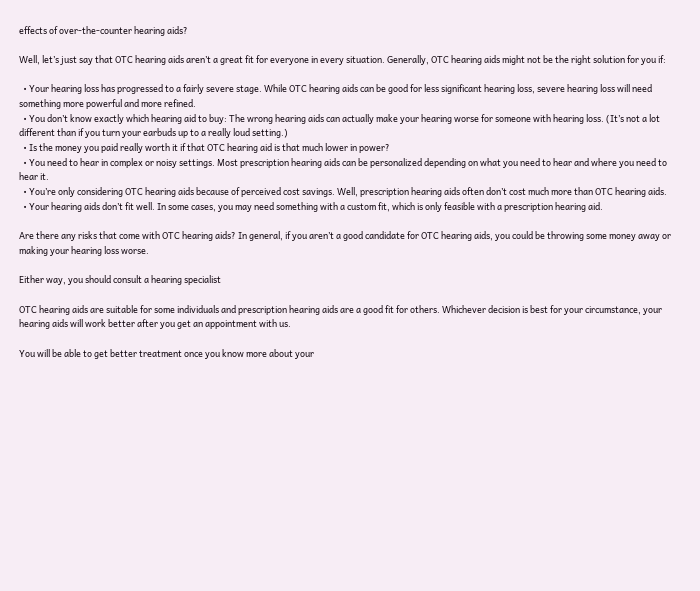effects of over-the-counter hearing aids?

Well, let’s just say that OTC hearing aids aren’t a great fit for everyone in every situation. Generally, OTC hearing aids might not be the right solution for you if:

  • Your hearing loss has progressed to a fairly severe stage. While OTC hearing aids can be good for less significant hearing loss, severe hearing loss will need something more powerful and more refined.
  • You don’t know exactly which hearing aid to buy: The wrong hearing aids can actually make your hearing worse for someone with hearing loss. (It’s not a lot different than if you turn your earbuds up to a really loud setting.)
  • Is the money you paid really worth it if that OTC hearing aid is that much lower in power?
  • You need to hear in complex or noisy settings. Most prescription hearing aids can be personalized depending on what you need to hear and where you need to hear it.
  • You’re only considering OTC hearing aids because of perceived cost savings. Well, prescription hearing aids often don’t cost much more than OTC hearing aids.
  • Your hearing aids don’t fit well. In some cases, you may need something with a custom fit, which is only feasible with a prescription hearing aid.

Are there any risks that come with OTC hearing aids? In general, if you aren’t a good candidate for OTC hearing aids, you could be throwing some money away or making your hearing loss worse.

Either way, you should consult a hearing specialist

OTC hearing aids are suitable for some individuals and prescription hearing aids are a good fit for others. Whichever decision is best for your circumstance, your hearing aids will work better after you get an appointment with us.

You will be able to get better treatment once you know more about your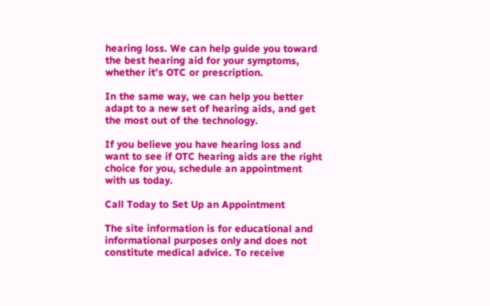hearing loss. We can help guide you toward the best hearing aid for your symptoms, whether it’s OTC or prescription.

In the same way, we can help you better adapt to a new set of hearing aids, and get the most out of the technology.

If you believe you have hearing loss and want to see if OTC hearing aids are the right choice for you, schedule an appointment with us today.

Call Today to Set Up an Appointment

The site information is for educational and informational purposes only and does not constitute medical advice. To receive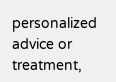personalized advice or treatment,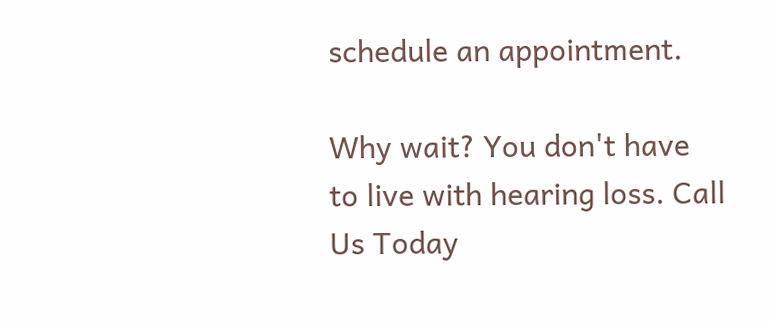schedule an appointment.

Why wait? You don't have to live with hearing loss. Call Us Today